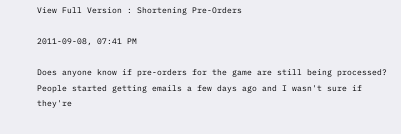View Full Version : Shortening Pre-Orders

2011-09-08, 07:41 PM

Does anyone know if pre-orders for the game are still being processed? People started getting emails a few days ago and I wasn't sure if they're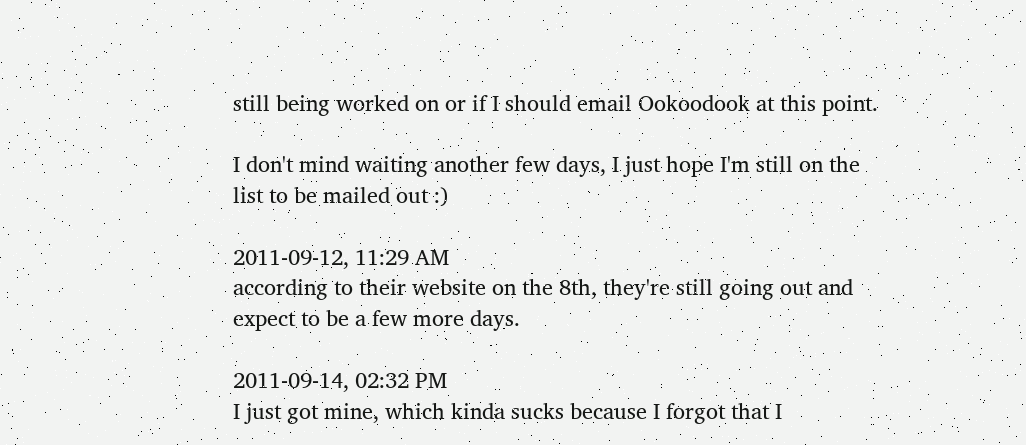still being worked on or if I should email Ookoodook at this point.

I don't mind waiting another few days, I just hope I'm still on the list to be mailed out :)

2011-09-12, 11:29 AM
according to their website on the 8th, they're still going out and expect to be a few more days.

2011-09-14, 02:32 PM
I just got mine, which kinda sucks because I forgot that I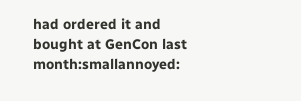had ordered it and bought at GenCon last month:smallannoyed: